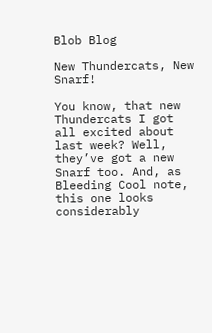Blob Blog

New Thundercats, New Snarf!

You know, that new Thundercats I got all excited about last week? Well, they’ve got a new Snarf too. And, as Bleeding Cool note, this one looks considerably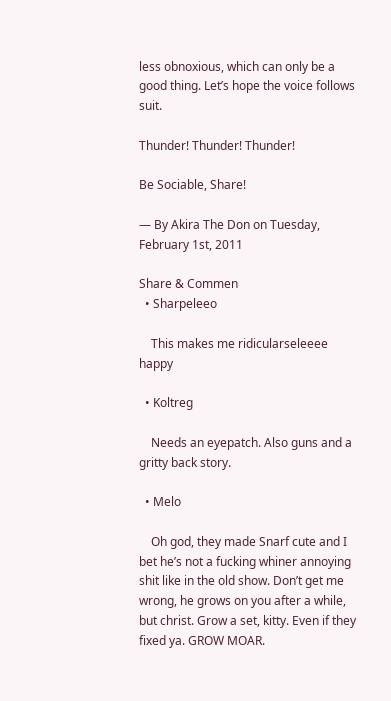less obnoxious, which can only be a good thing. Let’s hope the voice follows suit.

Thunder! Thunder! Thunder!

Be Sociable, Share!

— By Akira The Don on Tuesday, February 1st, 2011

Share & Commen
  • Sharpeleeo

    This makes me ridicularseleeee happy

  • Koltreg

    Needs an eyepatch. Also guns and a gritty back story.

  • Melo

    Oh god, they made Snarf cute and I bet he’s not a fucking whiner annoying shit like in the old show. Don’t get me wrong, he grows on you after a while, but christ. Grow a set, kitty. Even if they fixed ya. GROW MOAR.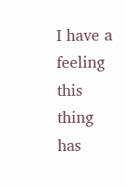I have a feeling this thing has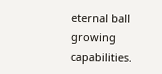eternal ball growing capabilities.